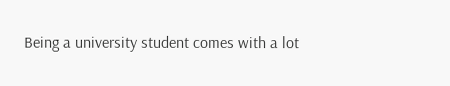Being a university student comes with a lot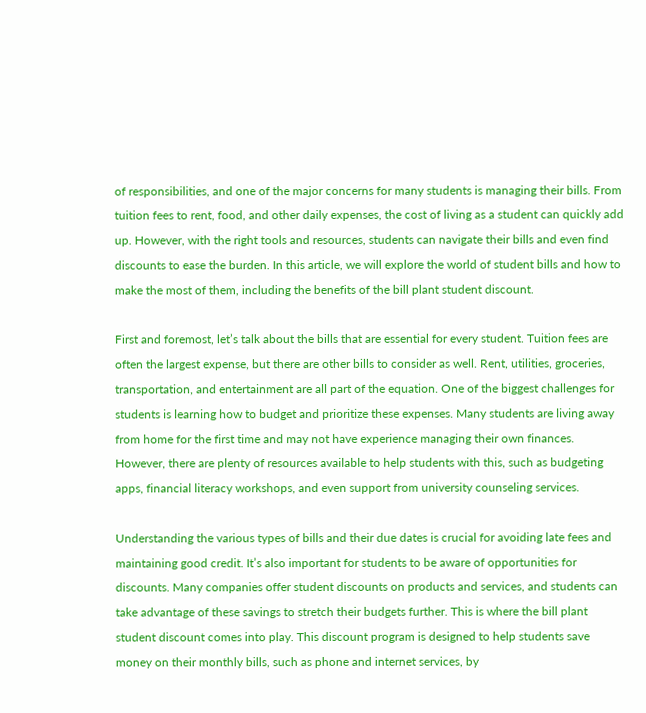of responsibilities, and one of the major concerns for many students is managing their bills. From tuition fees to rent, food, and other daily expenses, the cost of living as a student can quickly add up. However, with the right tools and resources, students can navigate their bills and even find discounts to ease the burden. In this article, we will explore the world of student bills and how to make the most of them, including the benefits of the bill plant student discount.

First and foremost, let’s talk about the bills that are essential for every student. Tuition fees are often the largest expense, but there are other bills to consider as well. Rent, utilities, groceries, transportation, and entertainment are all part of the equation. One of the biggest challenges for students is learning how to budget and prioritize these expenses. Many students are living away from home for the first time and may not have experience managing their own finances. However, there are plenty of resources available to help students with this, such as budgeting apps, financial literacy workshops, and even support from university counseling services.

Understanding the various types of bills and their due dates is crucial for avoiding late fees and maintaining good credit. It’s also important for students to be aware of opportunities for discounts. Many companies offer student discounts on products and services, and students can take advantage of these savings to stretch their budgets further. This is where the bill plant student discount comes into play. This discount program is designed to help students save money on their monthly bills, such as phone and internet services, by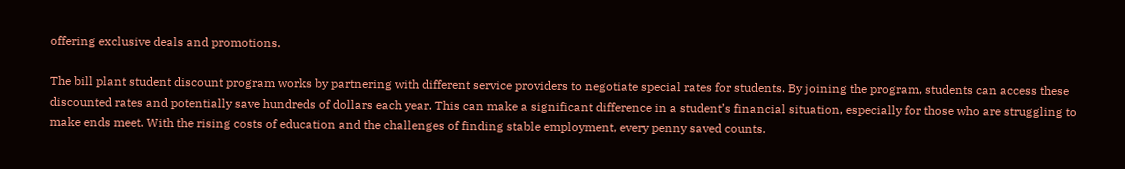offering exclusive deals and promotions.

The bill plant student discount program works by partnering with different service providers to negotiate special rates for students. By joining the program, students can access these discounted rates and potentially save hundreds of dollars each year. This can make a significant difference in a student’s financial situation, especially for those who are struggling to make ends meet. With the rising costs of education and the challenges of finding stable employment, every penny saved counts.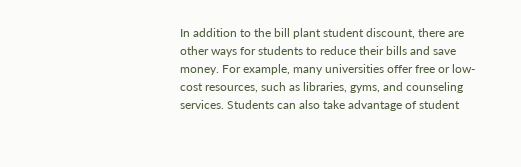In addition to the bill plant student discount, there are other ways for students to reduce their bills and save money. For example, many universities offer free or low-cost resources, such as libraries, gyms, and counseling services. Students can also take advantage of student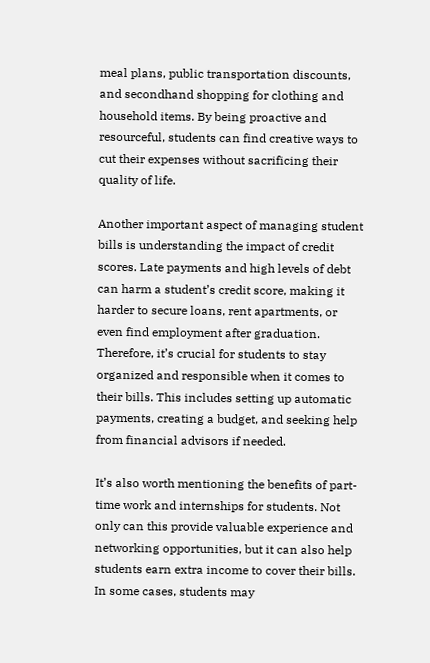meal plans, public transportation discounts, and secondhand shopping for clothing and household items. By being proactive and resourceful, students can find creative ways to cut their expenses without sacrificing their quality of life.

Another important aspect of managing student bills is understanding the impact of credit scores. Late payments and high levels of debt can harm a student’s credit score, making it harder to secure loans, rent apartments, or even find employment after graduation. Therefore, it’s crucial for students to stay organized and responsible when it comes to their bills. This includes setting up automatic payments, creating a budget, and seeking help from financial advisors if needed.

It’s also worth mentioning the benefits of part-time work and internships for students. Not only can this provide valuable experience and networking opportunities, but it can also help students earn extra income to cover their bills. In some cases, students may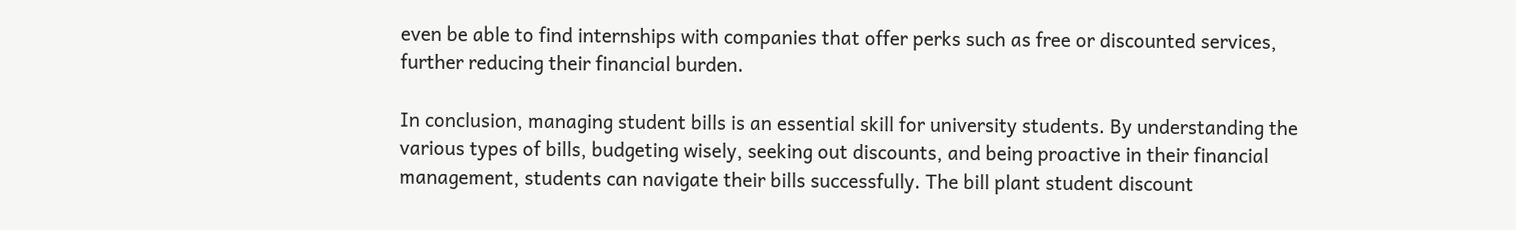even be able to find internships with companies that offer perks such as free or discounted services, further reducing their financial burden.

In conclusion, managing student bills is an essential skill for university students. By understanding the various types of bills, budgeting wisely, seeking out discounts, and being proactive in their financial management, students can navigate their bills successfully. The bill plant student discount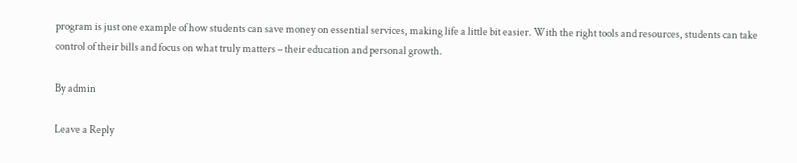program is just one example of how students can save money on essential services, making life a little bit easier. With the right tools and resources, students can take control of their bills and focus on what truly matters – their education and personal growth.

By admin

Leave a Reply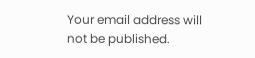Your email address will not be published.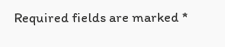Required fields are marked *